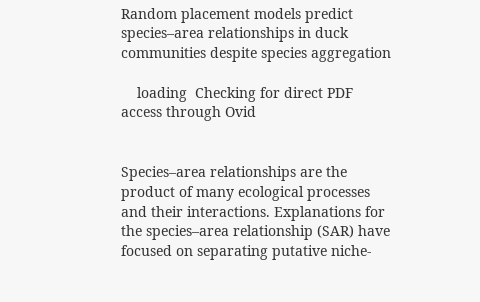Random placement models predict species–area relationships in duck communities despite species aggregation

    loading  Checking for direct PDF access through Ovid


Species–area relationships are the product of many ecological processes and their interactions. Explanations for the species–area relationship (SAR) have focused on separating putative niche-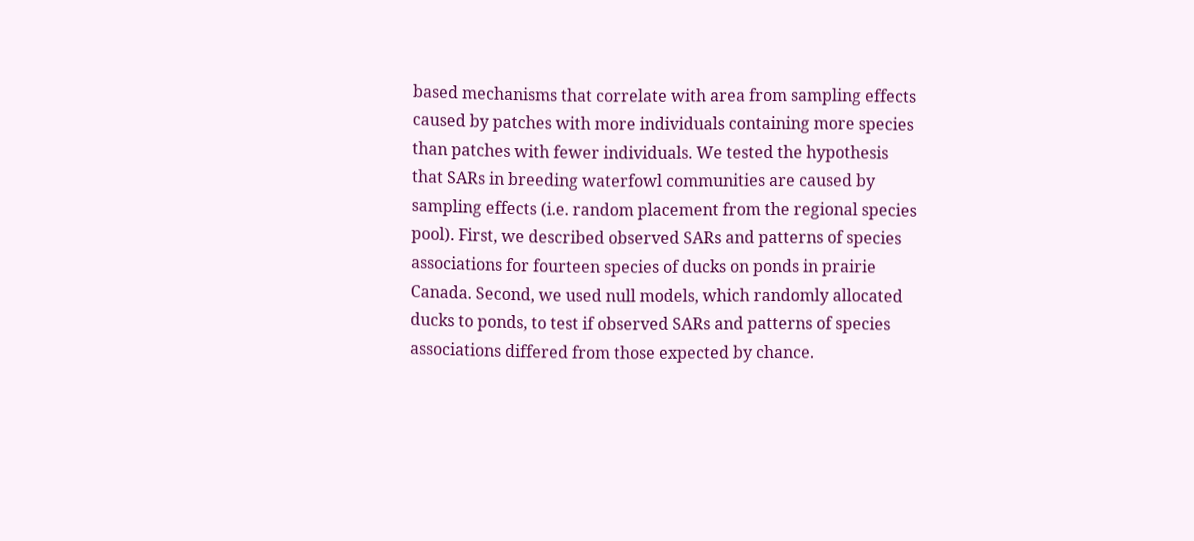based mechanisms that correlate with area from sampling effects caused by patches with more individuals containing more species than patches with fewer individuals. We tested the hypothesis that SARs in breeding waterfowl communities are caused by sampling effects (i.e. random placement from the regional species pool). First, we described observed SARs and patterns of species associations for fourteen species of ducks on ponds in prairie Canada. Second, we used null models, which randomly allocated ducks to ponds, to test if observed SARs and patterns of species associations differed from those expected by chance.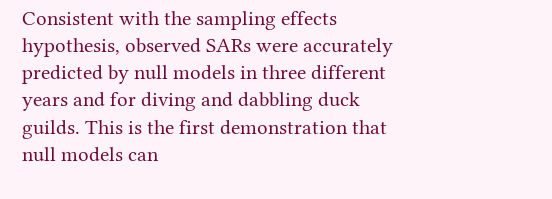Consistent with the sampling effects hypothesis, observed SARs were accurately predicted by null models in three different years and for diving and dabbling duck guilds. This is the first demonstration that null models can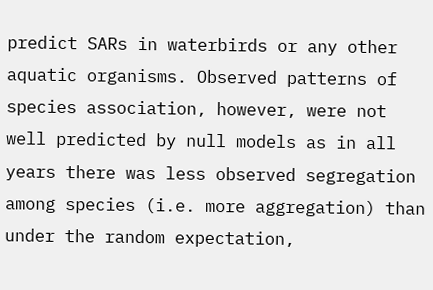predict SARs in waterbirds or any other aquatic organisms. Observed patterns of species association, however, were not well predicted by null models as in all years there was less observed segregation among species (i.e. more aggregation) than under the random expectation,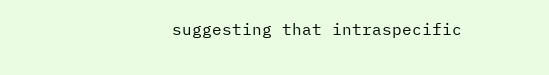suggesting that intraspecific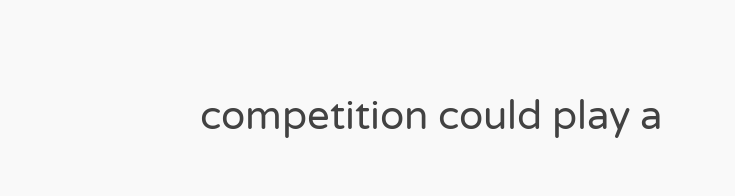competition could play a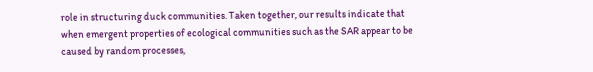role in structuring duck communities. Taken together, our results indicate that when emergent properties of ecological communities such as the SAR appear to be caused by random processes,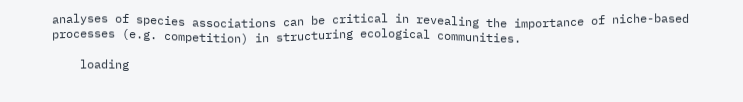analyses of species associations can be critical in revealing the importance of niche-based processes (e.g. competition) in structuring ecological communities.

    loading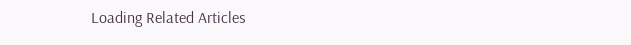Loading Related Articles